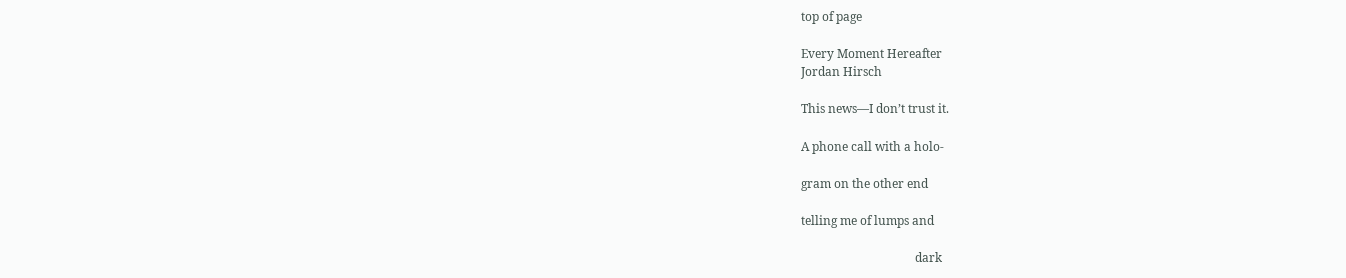top of page

Every Moment Hereafter
Jordan Hirsch

This news—I don’t trust it.

A phone call with a holo-

gram on the other end

telling me of lumps and

                                      dark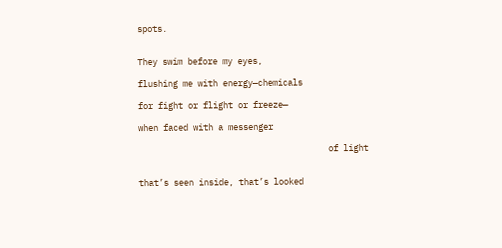spots.


They swim before my eyes,

flushing me with energy—chemicals

for fight or flight or freeze—

when faced with a messenger

                                      of light


that’s seen inside, that’s looked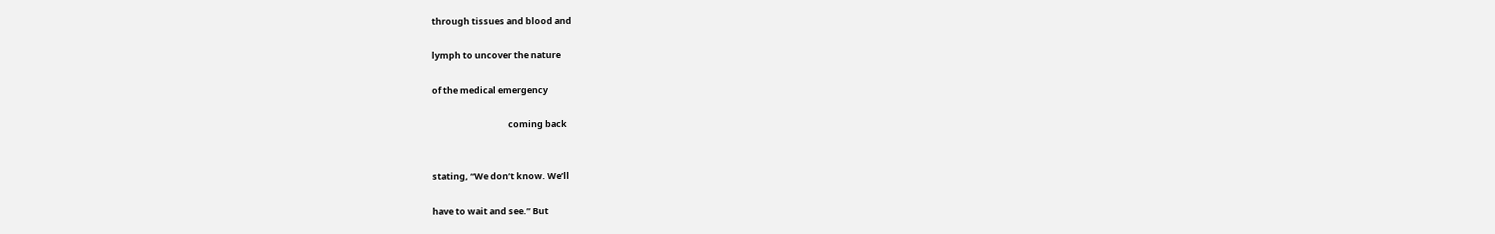through tissues and blood and

lymph to uncover the nature

of the medical emergency

                                      coming back


stating, “We don’t know. We’ll

have to wait and see.” But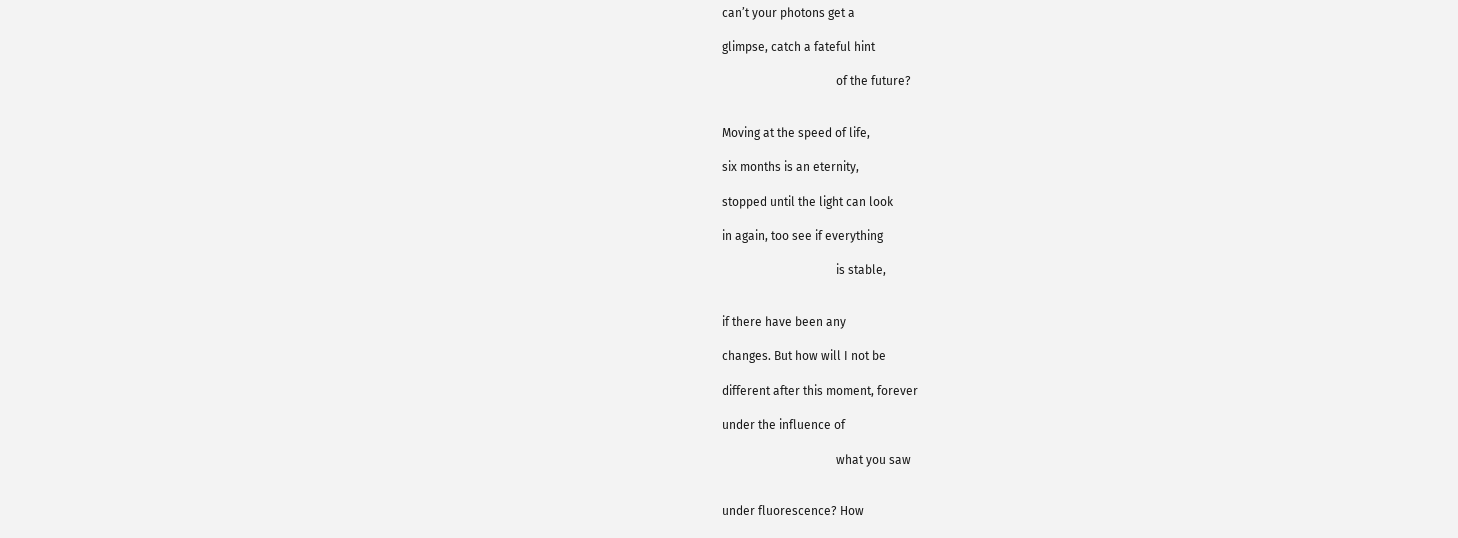can’t your photons get a

glimpse, catch a fateful hint

                                      of the future?


Moving at the speed of life,

six months is an eternity,

stopped until the light can look

in again, too see if everything

                                      is stable,


if there have been any

changes. But how will I not be

different after this moment, forever

under the influence of

                                      what you saw


under fluorescence? How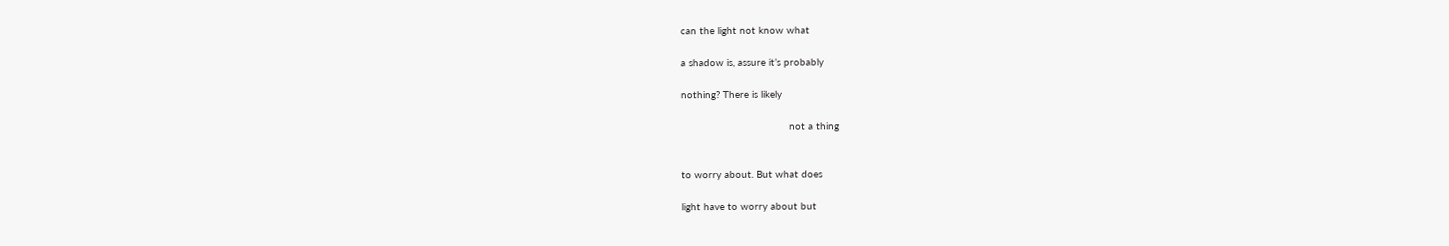can the light not know what

a shadow is, assure it’s probably

nothing? There is likely

                                    not a thing


to worry about. But what does

light have to worry about but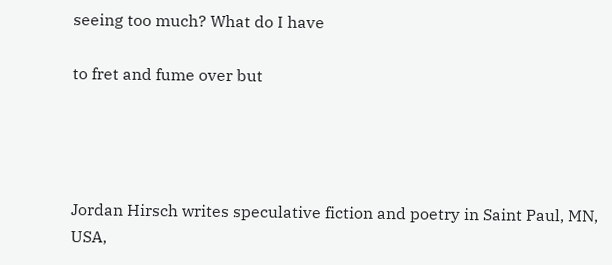seeing too much? What do I have

to fret and fume over but




Jordan Hirsch writes speculative fiction and poetry in Saint Paul, MN, USA,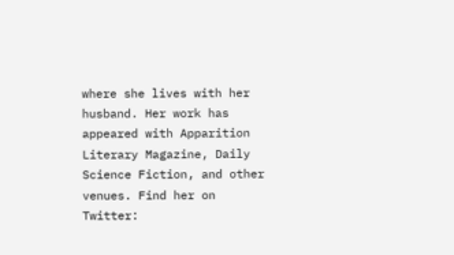where she lives with her husband. Her work has appeared with Apparition Literary Magazine, Daily Science Fiction, and other venues. Find her on Twitter: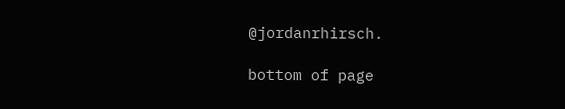@jordanrhirsch.

bottom of page